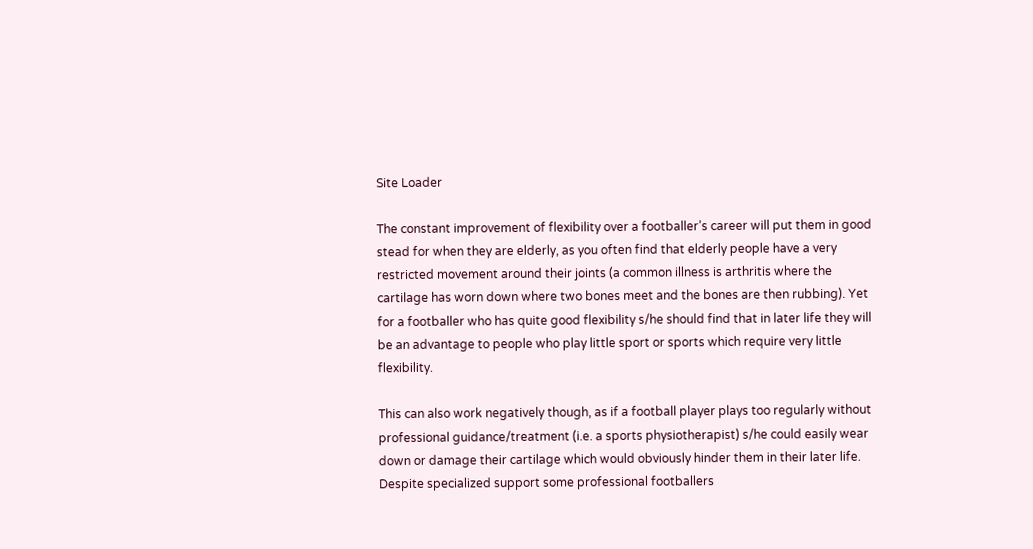Site Loader

The constant improvement of flexibility over a footballer’s career will put them in good stead for when they are elderly, as you often find that elderly people have a very restricted movement around their joints (a common illness is arthritis where the cartilage has worn down where two bones meet and the bones are then rubbing). Yet for a footballer who has quite good flexibility s/he should find that in later life they will be an advantage to people who play little sport or sports which require very little flexibility.

This can also work negatively though, as if a football player plays too regularly without professional guidance/treatment (i.e. a sports physiotherapist) s/he could easily wear down or damage their cartilage which would obviously hinder them in their later life. Despite specialized support some professional footballers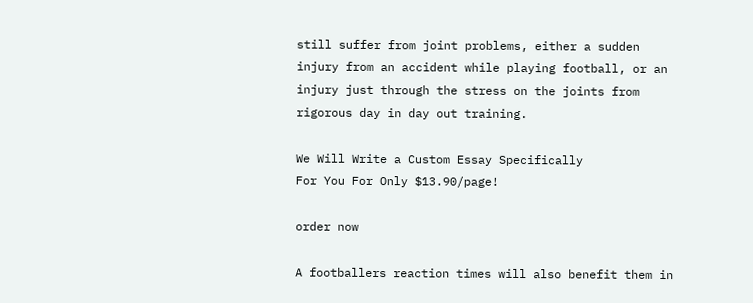still suffer from joint problems, either a sudden injury from an accident while playing football, or an injury just through the stress on the joints from rigorous day in day out training.

We Will Write a Custom Essay Specifically
For You For Only $13.90/page!

order now

A footballers reaction times will also benefit them in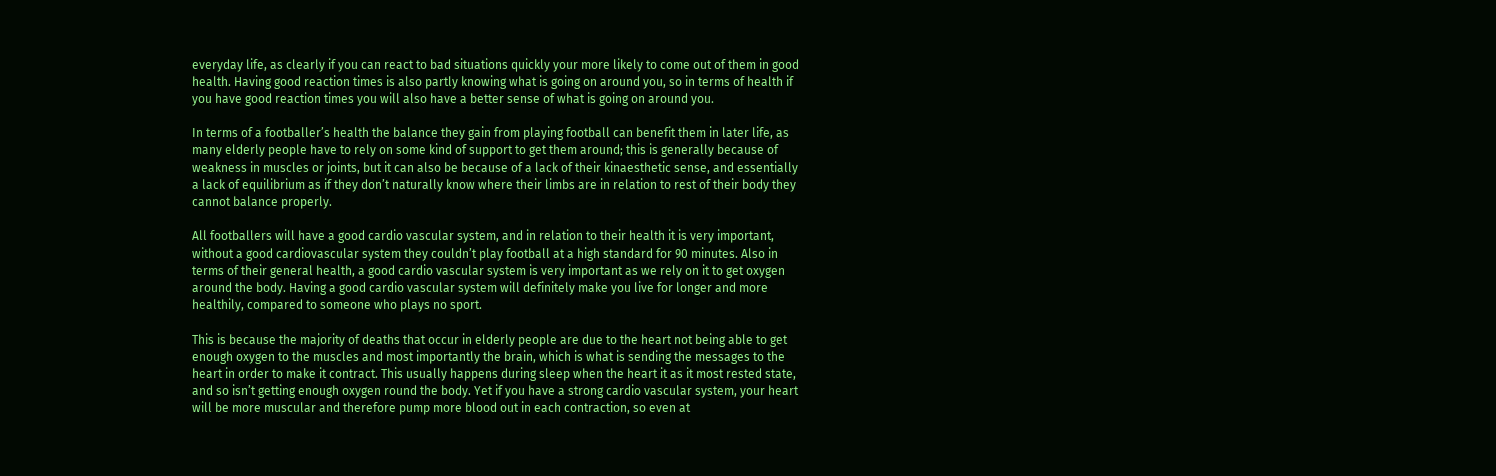everyday life, as clearly if you can react to bad situations quickly your more likely to come out of them in good health. Having good reaction times is also partly knowing what is going on around you, so in terms of health if you have good reaction times you will also have a better sense of what is going on around you.

In terms of a footballer’s health the balance they gain from playing football can benefit them in later life, as many elderly people have to rely on some kind of support to get them around; this is generally because of weakness in muscles or joints, but it can also be because of a lack of their kinaesthetic sense, and essentially a lack of equilibrium as if they don’t naturally know where their limbs are in relation to rest of their body they cannot balance properly.

All footballers will have a good cardio vascular system, and in relation to their health it is very important, without a good cardiovascular system they couldn’t play football at a high standard for 90 minutes. Also in terms of their general health, a good cardio vascular system is very important as we rely on it to get oxygen around the body. Having a good cardio vascular system will definitely make you live for longer and more healthily, compared to someone who plays no sport.

This is because the majority of deaths that occur in elderly people are due to the heart not being able to get enough oxygen to the muscles and most importantly the brain, which is what is sending the messages to the heart in order to make it contract. This usually happens during sleep when the heart it as it most rested state, and so isn’t getting enough oxygen round the body. Yet if you have a strong cardio vascular system, your heart will be more muscular and therefore pump more blood out in each contraction, so even at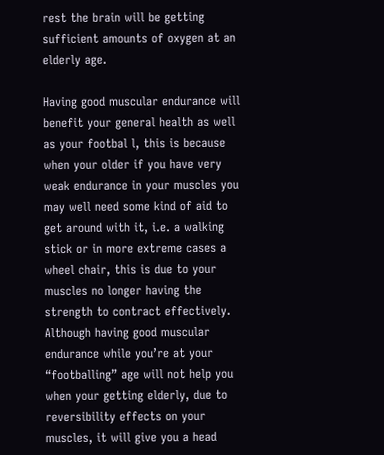rest the brain will be getting sufficient amounts of oxygen at an elderly age.

Having good muscular endurance will benefit your general health as well as your footbal l, this is because when your older if you have very weak endurance in your muscles you may well need some kind of aid to get around with it, i.e. a walking stick or in more extreme cases a wheel chair, this is due to your muscles no longer having the strength to contract effectively. Although having good muscular endurance while you’re at your “footballing” age will not help you when your getting elderly, due to reversibility effects on your muscles, it will give you a head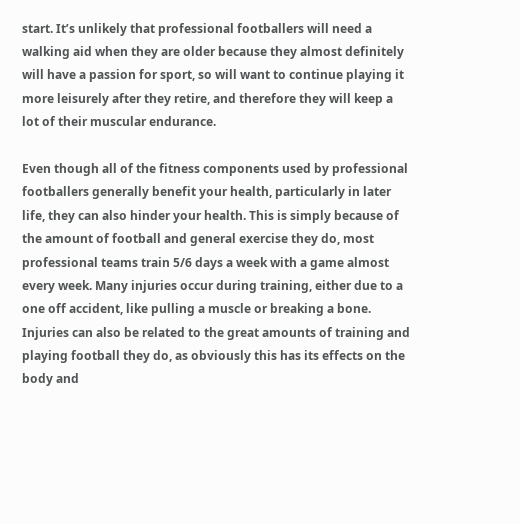start. It’s unlikely that professional footballers will need a walking aid when they are older because they almost definitely will have a passion for sport, so will want to continue playing it more leisurely after they retire, and therefore they will keep a lot of their muscular endurance.

Even though all of the fitness components used by professional footballers generally benefit your health, particularly in later life, they can also hinder your health. This is simply because of the amount of football and general exercise they do, most professional teams train 5/6 days a week with a game almost every week. Many injuries occur during training, either due to a one off accident, like pulling a muscle or breaking a bone. Injuries can also be related to the great amounts of training and playing football they do, as obviously this has its effects on the body and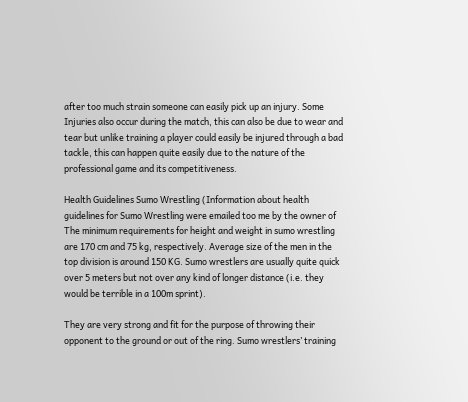after too much strain someone can easily pick up an injury. Some Injuries also occur during the match, this can also be due to wear and tear but unlike training a player could easily be injured through a bad tackle, this can happen quite easily due to the nature of the professional game and its competitiveness.

Health Guidelines Sumo Wrestling (Information about health guidelines for Sumo Wrestling were emailed too me by the owner of The minimum requirements for height and weight in sumo wrestling are 170 cm and 75 kg, respectively. Average size of the men in the top division is around 150 KG. Sumo wrestlers are usually quite quick over 5 meters but not over any kind of longer distance (i.e. they would be terrible in a 100m sprint).

They are very strong and fit for the purpose of throwing their opponent to the ground or out of the ring. Sumo wrestlers’ training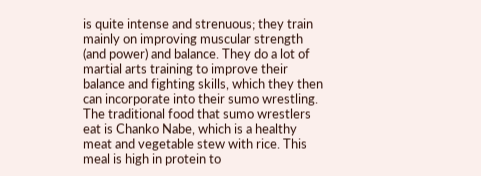is quite intense and strenuous; they train mainly on improving muscular strength (and power) and balance. They do a lot of martial arts training to improve their balance and fighting skills, which they then can incorporate into their sumo wrestling. The traditional food that sumo wrestlers eat is Chanko Nabe, which is a healthy meat and vegetable stew with rice. This meal is high in protein to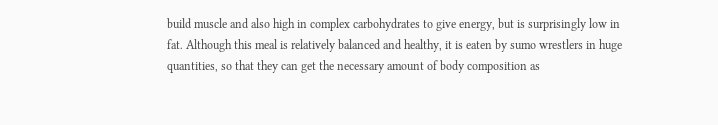build muscle and also high in complex carbohydrates to give energy, but is surprisingly low in fat. Although this meal is relatively balanced and healthy, it is eaten by sumo wrestlers in huge quantities, so that they can get the necessary amount of body composition as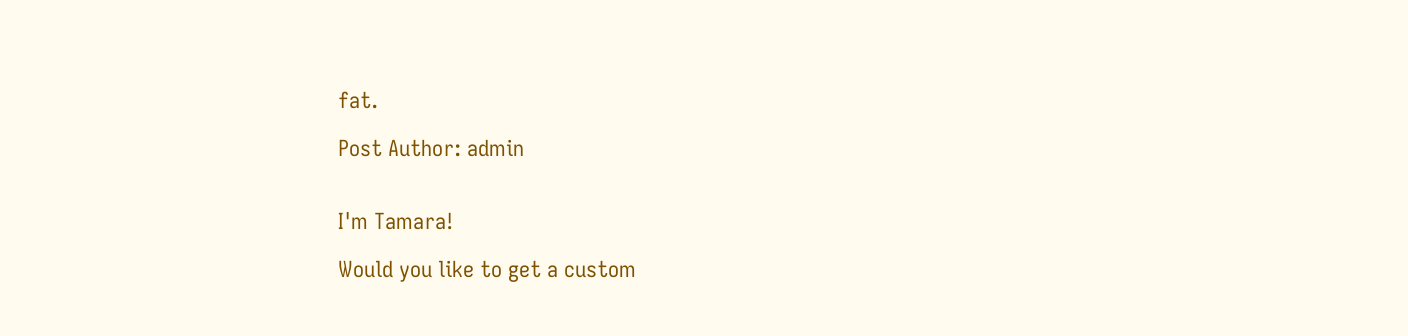fat.

Post Author: admin


I'm Tamara!

Would you like to get a custom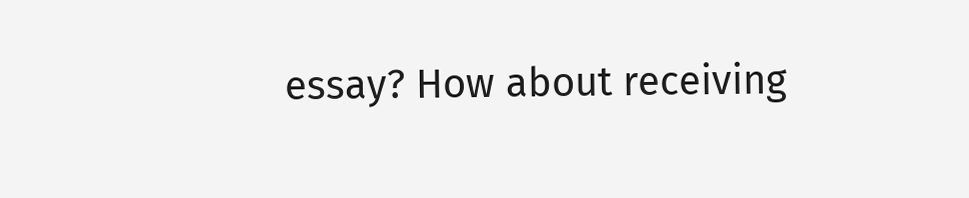essay? How about receiving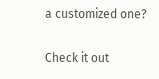a customized one?

Check it out